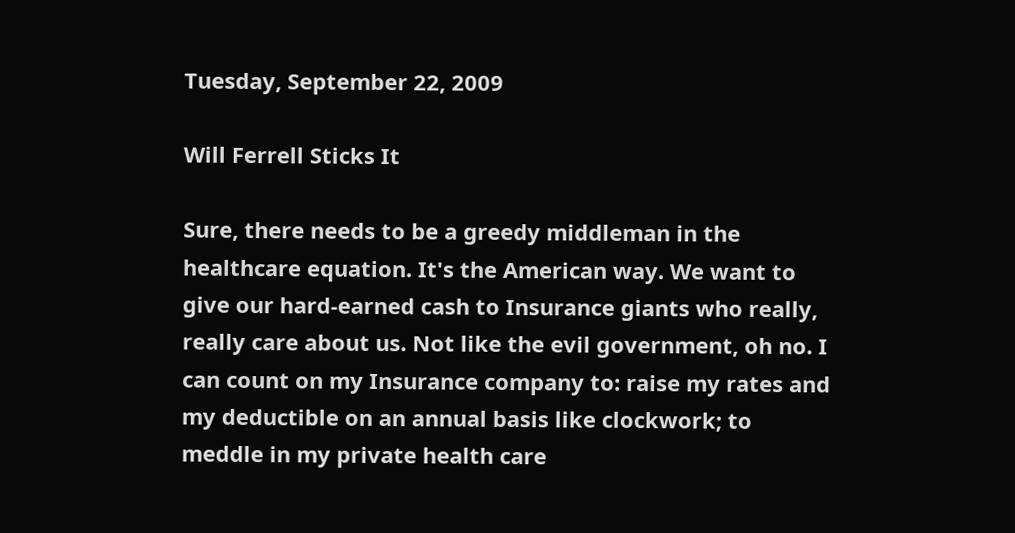Tuesday, September 22, 2009

Will Ferrell Sticks It

Sure, there needs to be a greedy middleman in the healthcare equation. It's the American way. We want to give our hard-earned cash to Insurance giants who really, really care about us. Not like the evil government, oh no. I can count on my Insurance company to: raise my rates and my deductible on an annual basis like clockwork; to meddle in my private health care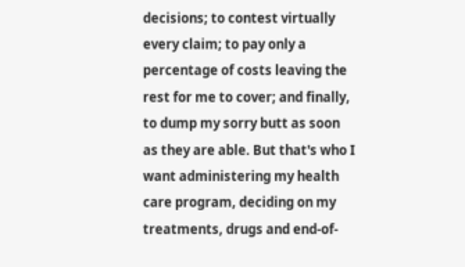decisions; to contest virtually every claim; to pay only a percentage of costs leaving the rest for me to cover; and finally, to dump my sorry butt as soon as they are able. But that's who I want administering my health care program, deciding on my treatments, drugs and end-of-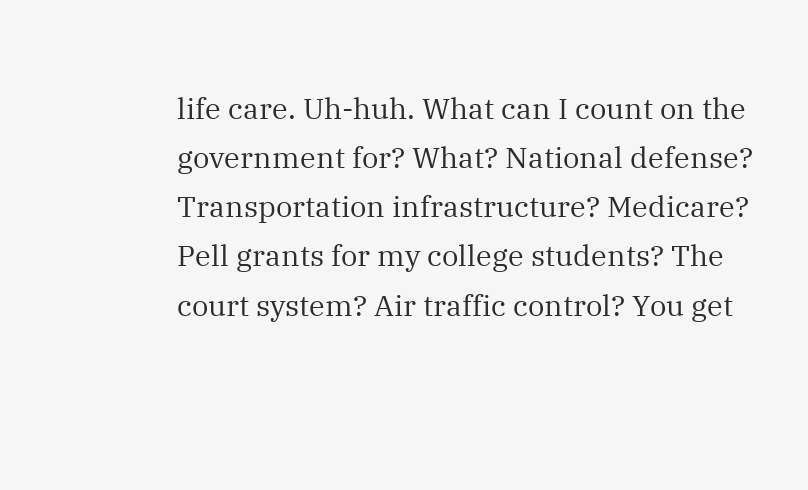life care. Uh-huh. What can I count on the government for? What? National defense? Transportation infrastructure? Medicare? Pell grants for my college students? The court system? Air traffic control? You get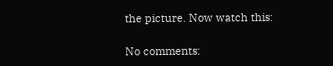the picture. Now watch this:

No comments: